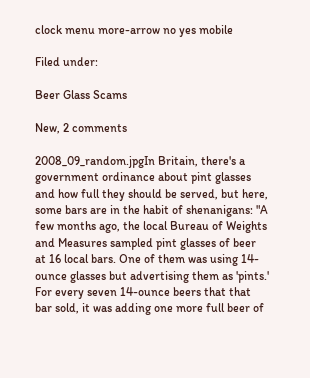clock menu more-arrow no yes mobile

Filed under:

Beer Glass Scams

New, 2 comments

2008_09_random.jpgIn Britain, there's a government ordinance about pint glasses and how full they should be served, but here, some bars are in the habit of shenanigans: "A few months ago, the local Bureau of Weights and Measures sampled pint glasses of beer at 16 local bars. One of them was using 14-ounce glasses but advertising them as 'pints.' For every seven 14-ounce beers that that bar sold, it was adding one more full beer of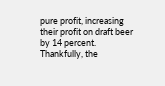pure profit, increasing their profit on draft beer by 14 percent. Thankfully, the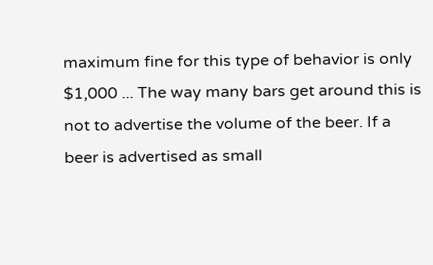maximum fine for this type of behavior is only $1,000 ... The way many bars get around this is not to advertise the volume of the beer. If a beer is advertised as small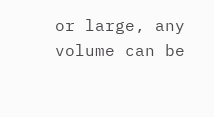or large, any volume can be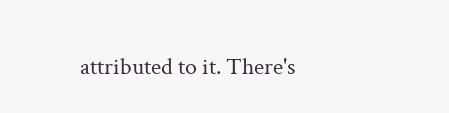attributed to it. There's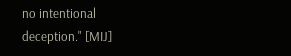no intentional deception." [MIJ]